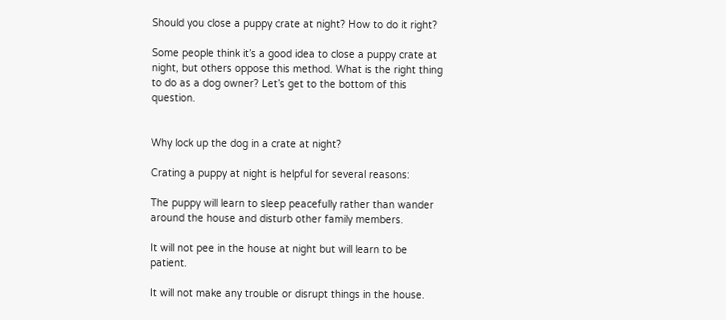Should you close a puppy crate at night? How to do it right?

Some people think it’s a good idea to close a puppy crate at night, but others oppose this method. What is the right thing to do as a dog owner? Let’s get to the bottom of this question.


Why lock up the dog in a crate at night?

Crating a puppy at night is helpful for several reasons:

The puppy will learn to sleep peacefully rather than wander around the house and disturb other family members.

It will not pee in the house at night but will learn to be patient.

It will not make any trouble or disrupt things in the house.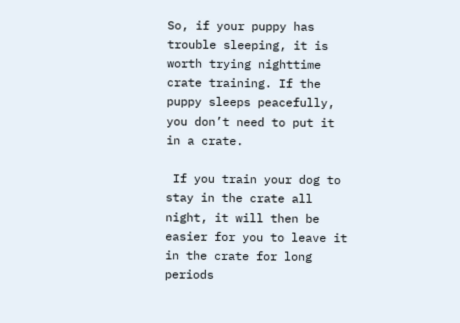So, if your puppy has trouble sleeping, it is worth trying nighttime crate training. If the puppy sleeps peacefully, you don’t need to put it in a crate.

 If you train your dog to stay in the crate all night, it will then be easier for you to leave it in the crate for long periods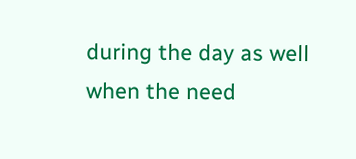during the day as well when the need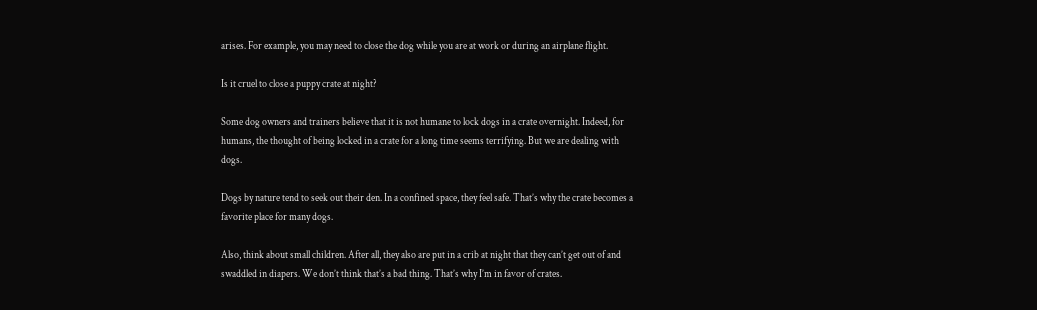arises. For example, you may need to close the dog while you are at work or during an airplane flight.

Is it cruel to close a puppy crate at night?

Some dog owners and trainers believe that it is not humane to lock dogs in a crate overnight. Indeed, for humans, the thought of being locked in a crate for a long time seems terrifying. But we are dealing with dogs.

Dogs by nature tend to seek out their den. In a confined space, they feel safe. That’s why the crate becomes a favorite place for many dogs.

Also, think about small children. After all, they also are put in a crib at night that they can’t get out of and swaddled in diapers. We don’t think that’s a bad thing. That’s why I’m in favor of crates.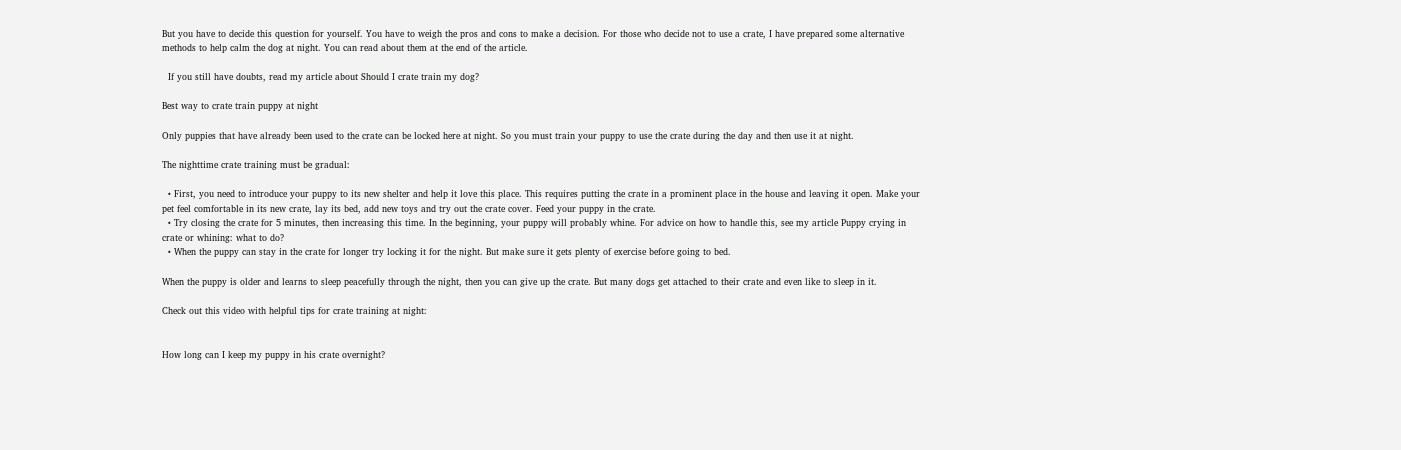But you have to decide this question for yourself. You have to weigh the pros and cons to make a decision. For those who decide not to use a crate, I have prepared some alternative methods to help calm the dog at night. You can read about them at the end of the article.

  If you still have doubts, read my article about Should I crate train my dog?

Best way to crate train puppy at night

Only puppies that have already been used to the crate can be locked here at night. So you must train your puppy to use the crate during the day and then use it at night.

The nighttime crate training must be gradual:

  • First, you need to introduce your puppy to its new shelter and help it love this place. This requires putting the crate in a prominent place in the house and leaving it open. Make your pet feel comfortable in its new crate, lay its bed, add new toys and try out the crate cover. Feed your puppy in the crate.
  • Try closing the crate for 5 minutes, then increasing this time. In the beginning, your puppy will probably whine. For advice on how to handle this, see my article Puppy crying in crate or whining: what to do?
  • When the puppy can stay in the crate for longer try locking it for the night. But make sure it gets plenty of exercise before going to bed.

When the puppy is older and learns to sleep peacefully through the night, then you can give up the crate. But many dogs get attached to their crate and even like to sleep in it.

Check out this video with helpful tips for crate training at night:


How long can I keep my puppy in his crate overnight?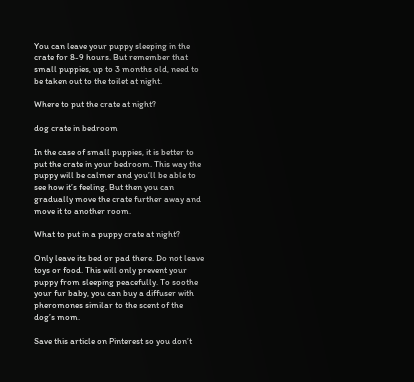You can leave your puppy sleeping in the crate for 8-9 hours. But remember that small puppies, up to 3 months old, need to be taken out to the toilet at night.

Where to put the crate at night?

dog crate in bedroom

In the case of small puppies, it is better to put the crate in your bedroom. This way the puppy will be calmer and you’ll be able to see how it’s feeling. But then you can gradually move the crate further away and move it to another room.

What to put in a puppy crate at night?

Only leave its bed or pad there. Do not leave toys or food. This will only prevent your puppy from sleeping peacefully. To soothe your fur baby, you can buy a diffuser with pheromones similar to the scent of the dog’s mom.

Save this article on Pinterest so you don’t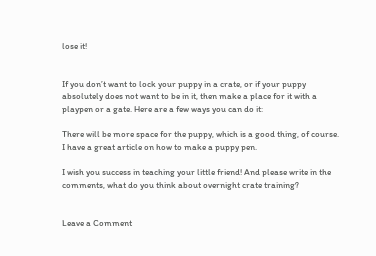lose it!


If you don’t want to lock your puppy in a crate, or if your puppy absolutely does not want to be in it, then make a place for it with a playpen or a gate. Here are a few ways you can do it:

There will be more space for the puppy, which is a good thing, of course. I have a great article on how to make a puppy pen.

I wish you success in teaching your little friend! And please write in the comments, what do you think about overnight crate training?


Leave a Comment